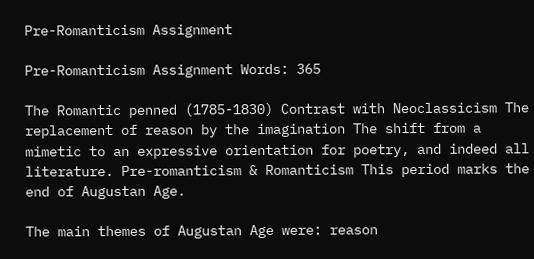Pre-Romanticism Assignment

Pre-Romanticism Assignment Words: 365

The Romantic penned (1785-1830) Contrast with Neoclassicism The replacement of reason by the imagination The shift from a mimetic to an expressive orientation for poetry, and indeed all literature. Pre-romanticism & Romanticism This period marks the end of Augustan Age.

The main themes of Augustan Age were: reason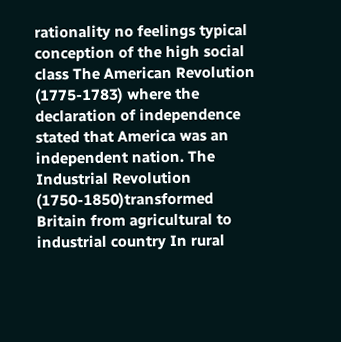rationality no feelings typical conception of the high social class The American Revolution (1775-1783) where the declaration of independence stated that America was an independent nation. The Industrial Revolution (1750-1850)transformed Britain from agricultural to industrial country In rural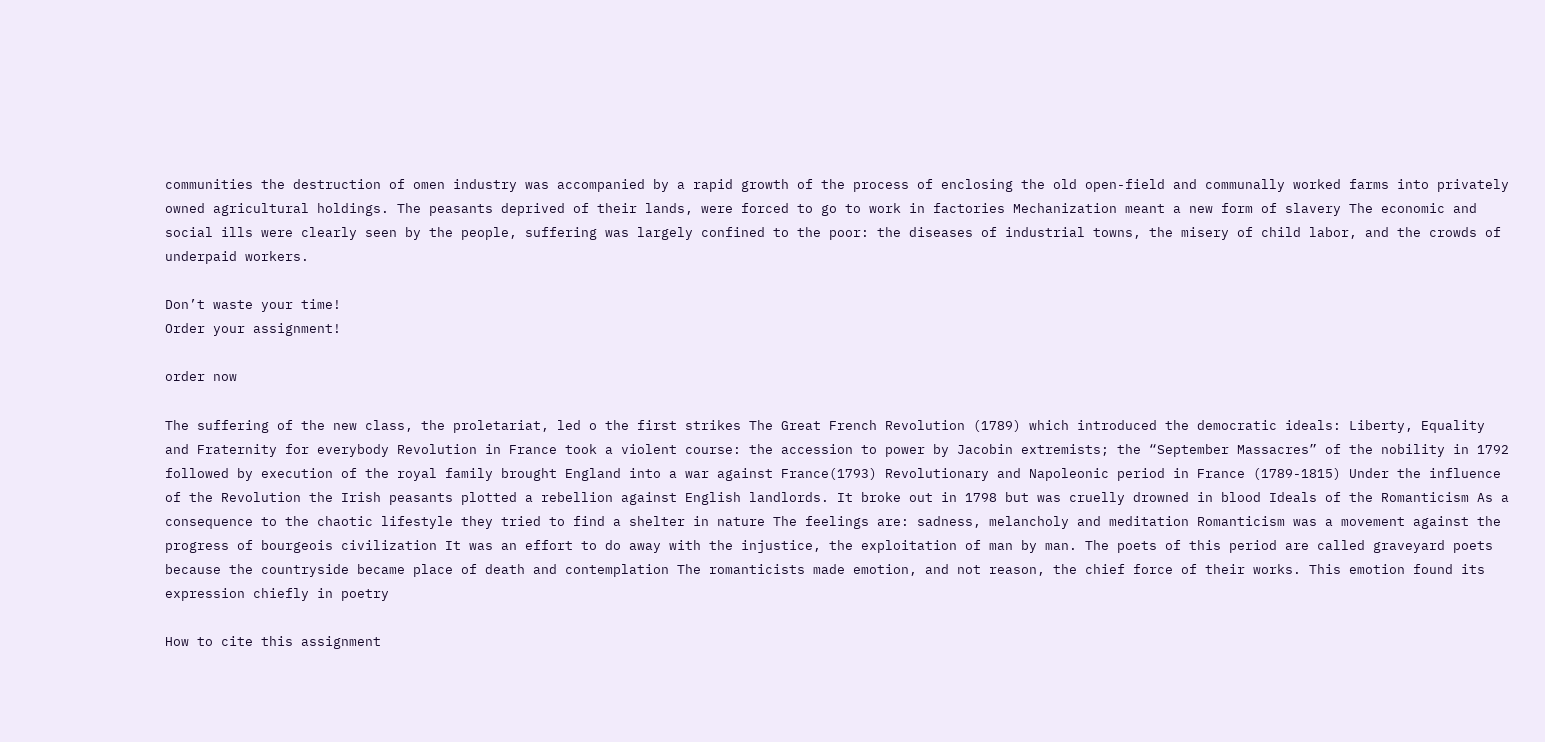communities the destruction of omen industry was accompanied by a rapid growth of the process of enclosing the old open-field and communally worked farms into privately owned agricultural holdings. The peasants deprived of their lands, were forced to go to work in factories Mechanization meant a new form of slavery The economic and social ills were clearly seen by the people, suffering was largely confined to the poor: the diseases of industrial towns, the misery of child labor, and the crowds of underpaid workers.

Don’t waste your time!
Order your assignment!

order now

The suffering of the new class, the proletariat, led o the first strikes The Great French Revolution (1789) which introduced the democratic ideals: Liberty, Equality and Fraternity for everybody Revolution in France took a violent course: the accession to power by Jacobin extremists; the “September Massacres” of the nobility in 1792 followed by execution of the royal family brought England into a war against France(1793) Revolutionary and Napoleonic period in France (1789-1815) Under the influence of the Revolution the Irish peasants plotted a rebellion against English landlords. It broke out in 1798 but was cruelly drowned in blood Ideals of the Romanticism As a consequence to the chaotic lifestyle they tried to find a shelter in nature The feelings are: sadness, melancholy and meditation Romanticism was a movement against the progress of bourgeois civilization It was an effort to do away with the injustice, the exploitation of man by man. The poets of this period are called graveyard poets because the countryside became place of death and contemplation The romanticists made emotion, and not reason, the chief force of their works. This emotion found its expression chiefly in poetry

How to cite this assignment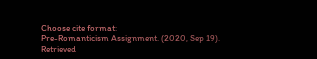Choose cite format:
Pre-Romanticism Assignment. (2020, Sep 19). Retrieved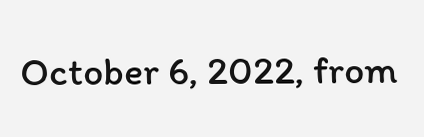October 6, 2022, from